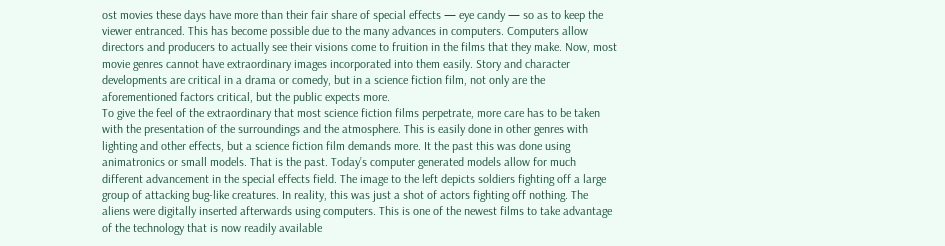ost movies these days have more than their fair share of special effects — eye candy — so as to keep the viewer entranced. This has become possible due to the many advances in computers. Computers allow directors and producers to actually see their visions come to fruition in the films that they make. Now, most movie genres cannot have extraordinary images incorporated into them easily. Story and character developments are critical in a drama or comedy, but in a science fiction film, not only are the aforementioned factors critical, but the public expects more.
To give the feel of the extraordinary that most science fiction films perpetrate, more care has to be taken with the presentation of the surroundings and the atmosphere. This is easily done in other genres with lighting and other effects, but a science fiction film demands more. It the past this was done using animatronics or small models. That is the past. Today’s computer generated models allow for much different advancement in the special effects field. The image to the left depicts soldiers fighting off a large group of attacking bug-like creatures. In reality, this was just a shot of actors fighting off nothing. The aliens were digitally inserted afterwards using computers. This is one of the newest films to take advantage of the technology that is now readily available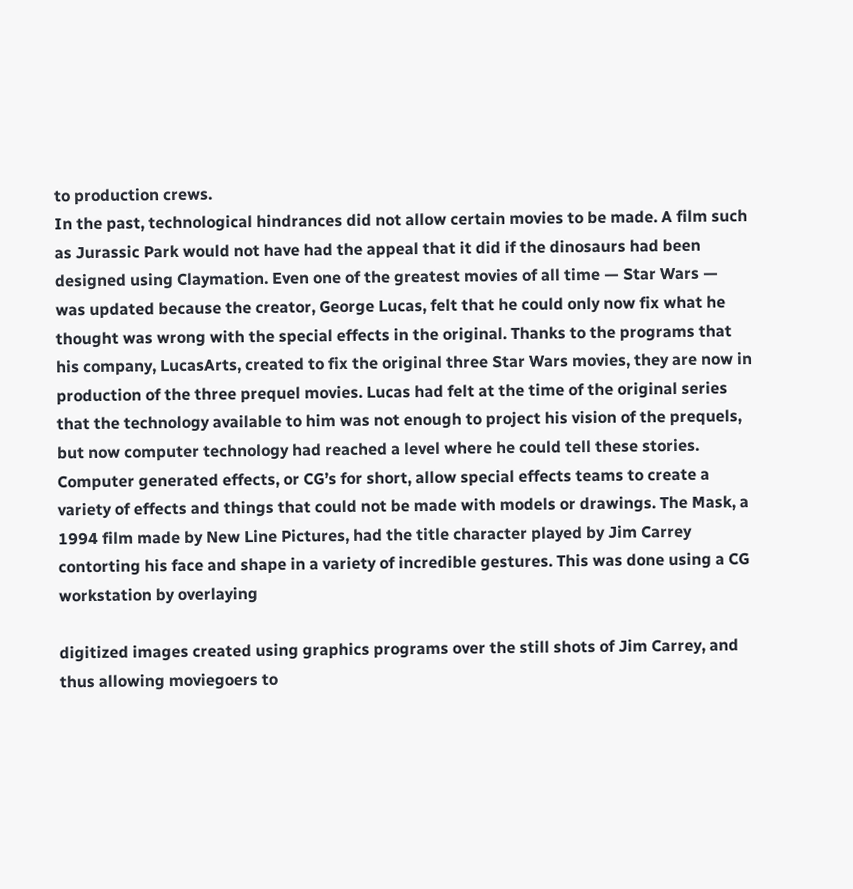to production crews.
In the past, technological hindrances did not allow certain movies to be made. A film such as Jurassic Park would not have had the appeal that it did if the dinosaurs had been designed using Claymation. Even one of the greatest movies of all time — Star Wars — was updated because the creator, George Lucas, felt that he could only now fix what he thought was wrong with the special effects in the original. Thanks to the programs that his company, LucasArts, created to fix the original three Star Wars movies, they are now in production of the three prequel movies. Lucas had felt at the time of the original series that the technology available to him was not enough to project his vision of the prequels, but now computer technology had reached a level where he could tell these stories.
Computer generated effects, or CG’s for short, allow special effects teams to create a variety of effects and things that could not be made with models or drawings. The Mask, a 1994 film made by New Line Pictures, had the title character played by Jim Carrey contorting his face and shape in a variety of incredible gestures. This was done using a CG workstation by overlaying

digitized images created using graphics programs over the still shots of Jim Carrey, and thus allowing moviegoers to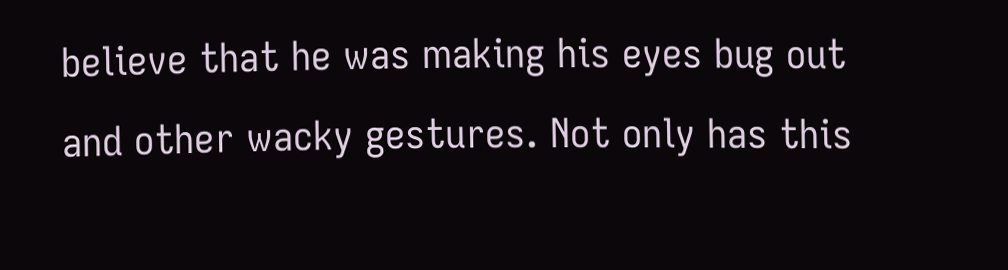believe that he was making his eyes bug out and other wacky gestures. Not only has this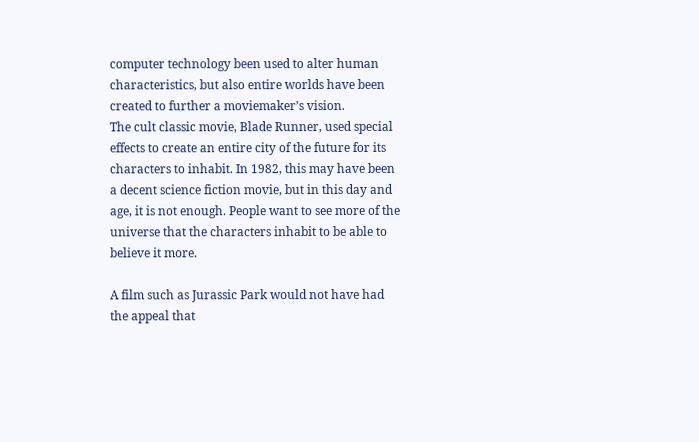computer technology been used to alter human characteristics, but also entire worlds have been created to further a moviemaker’s vision.
The cult classic movie, Blade Runner, used special effects to create an entire city of the future for its characters to inhabit. In 1982, this may have been a decent science fiction movie, but in this day and age, it is not enough. People want to see more of the universe that the characters inhabit to be able to believe it more.

A film such as Jurassic Park would not have had the appeal that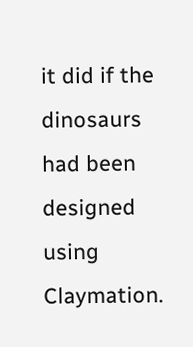it did if the dinosaurs had been designed using Claymation.